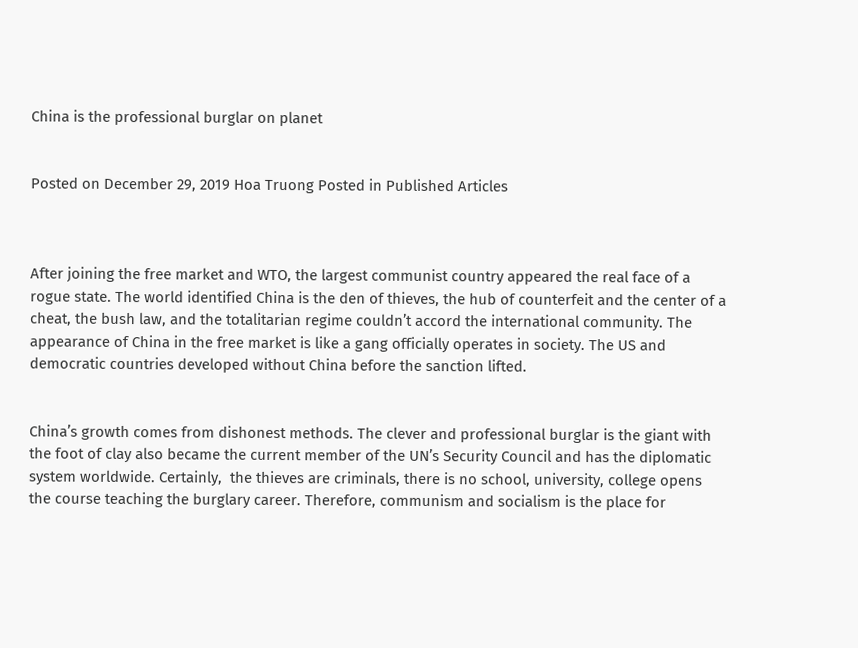China is the professional burglar on planet


Posted on December 29, 2019 Hoa Truong Posted in Published Articles



After joining the free market and WTO, the largest communist country appeared the real face of a rogue state. The world identified China is the den of thieves, the hub of counterfeit and the center of a cheat, the bush law, and the totalitarian regime couldn’t accord the international community. The appearance of China in the free market is like a gang officially operates in society. The US and democratic countries developed without China before the sanction lifted.


China’s growth comes from dishonest methods. The clever and professional burglar is the giant with the foot of clay also became the current member of the UN’s Security Council and has the diplomatic system worldwide. Certainly,  the thieves are criminals, there is no school, university, college opens the course teaching the burglary career. Therefore, communism and socialism is the place for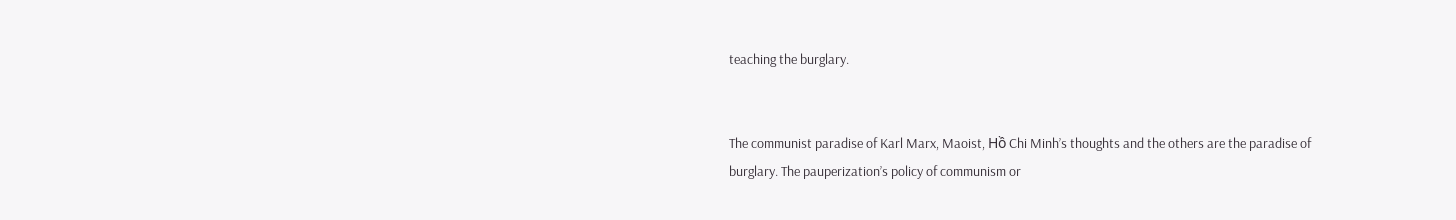teaching the burglary.


The communist paradise of Karl Marx, Maoist, Hồ Chi Minh’s thoughts and the others are the paradise of burglary. The pauperization’s policy of communism or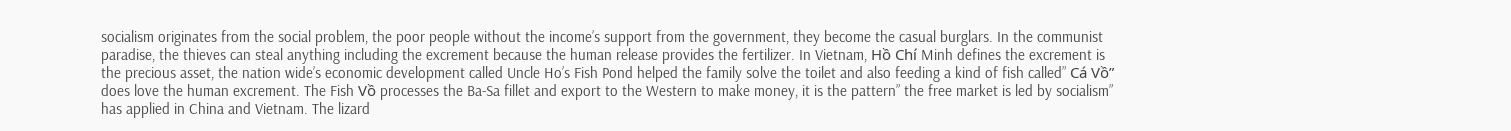socialism originates from the social problem, the poor people without the income’s support from the government, they become the casual burglars. In the communist paradise, the thieves can steal anything including the excrement because the human release provides the fertilizer. In Vietnam, Hồ Chí Minh defines the excrement is the precious asset, the nation wide’s economic development called Uncle Ho’s Fish Pond helped the family solve the toilet and also feeding a kind of fish called” Cá Vồ” does love the human excrement. The Fish Vồ processes the Ba-Sa fillet and export to the Western to make money, it is the pattern” the free market is led by socialism” has applied in China and Vietnam. The lizard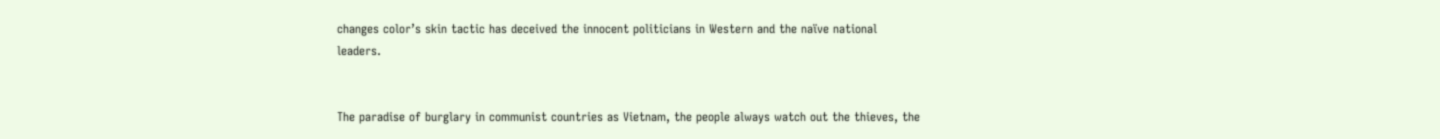changes color’s skin tactic has deceived the innocent politicians in Western and the naïve national leaders.


The paradise of burglary in communist countries as Vietnam, the people always watch out the thieves, the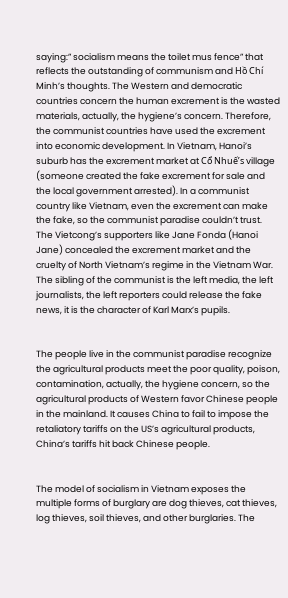saying:” socialism means the toilet mus fence” that reflects the outstanding of communism and Hồ Chí Minh’s thoughts. The Western and democratic countries concern the human excrement is the wasted materials, actually, the hygiene’s concern. Therefore, the communist countries have used the excrement into economic development. In Vietnam, Hanoi’s suburb has the excrement market at Cổ Nhuế’s village (someone created the fake excrement for sale and the local government arrested). In a communist country like Vietnam, even the excrement can make the fake, so the communist paradise couldn’t trust. The Vietcong’s supporters like Jane Fonda (Hanoi Jane) concealed the excrement market and the cruelty of North Vietnam’s regime in the Vietnam War. The sibling of the communist is the left media, the left journalists, the left reporters could release the fake news, it is the character of Karl Marx’s pupils.


The people live in the communist paradise recognize the agricultural products meet the poor quality, poison, contamination, actually, the hygiene concern, so the agricultural products of Western favor Chinese people in the mainland. It causes China to fail to impose the retaliatory tariffs on the US’s agricultural products, China’s tariffs hit back Chinese people.


The model of socialism in Vietnam exposes the multiple forms of burglary are dog thieves, cat thieves, log thieves, soil thieves, and other burglaries. The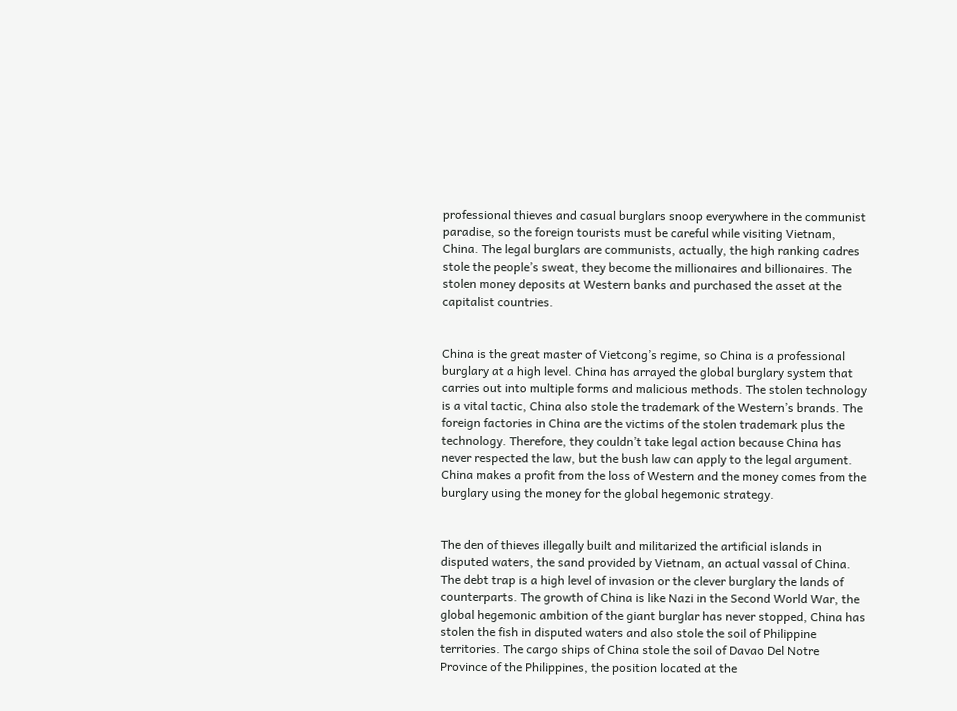professional thieves and casual burglars snoop everywhere in the communist paradise, so the foreign tourists must be careful while visiting Vietnam, China. The legal burglars are communists, actually, the high ranking cadres stole the people’s sweat, they become the millionaires and billionaires. The stolen money deposits at Western banks and purchased the asset at the capitalist countries.


China is the great master of Vietcong’s regime, so China is a professional burglary at a high level. China has arrayed the global burglary system that carries out into multiple forms and malicious methods. The stolen technology is a vital tactic, China also stole the trademark of the Western’s brands. The foreign factories in China are the victims of the stolen trademark plus the technology. Therefore, they couldn’t take legal action because China has never respected the law, but the bush law can apply to the legal argument. China makes a profit from the loss of Western and the money comes from the burglary using the money for the global hegemonic strategy.


The den of thieves illegally built and militarized the artificial islands in disputed waters, the sand provided by Vietnam, an actual vassal of China. The debt trap is a high level of invasion or the clever burglary the lands of counterparts. The growth of China is like Nazi in the Second World War, the global hegemonic ambition of the giant burglar has never stopped, China has stolen the fish in disputed waters and also stole the soil of Philippine territories. The cargo ships of China stole the soil of Davao Del Notre Province of the Philippines, the position located at the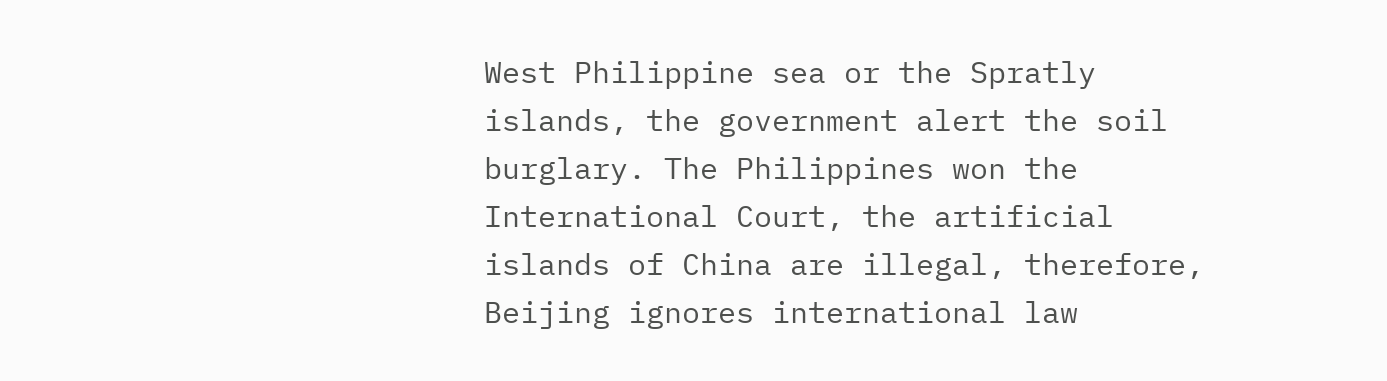West Philippine sea or the Spratly islands, the government alert the soil burglary. The Philippines won the International Court, the artificial islands of China are illegal, therefore, Beijing ignores international law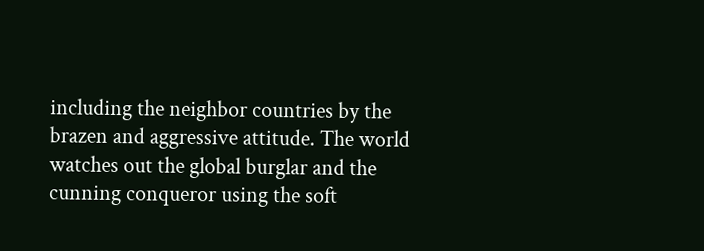including the neighbor countries by the brazen and aggressive attitude. The world watches out the global burglar and the cunning conqueror using the soft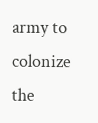army to colonize the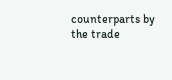counterparts by the trade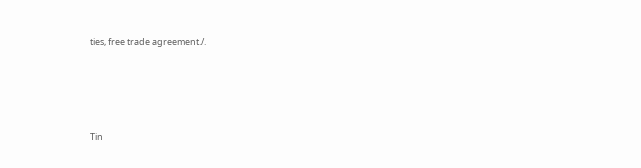ties, free trade agreement./.






Tin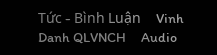Tức - Bình Luận     Vinh Danh QLVNCH     Audio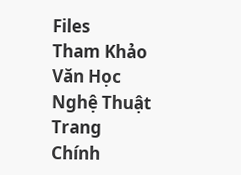Files     Tham Khảo     Văn Học Nghệ Thuật     Trang Chính